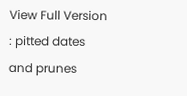View Full Version : pitted dates and prunes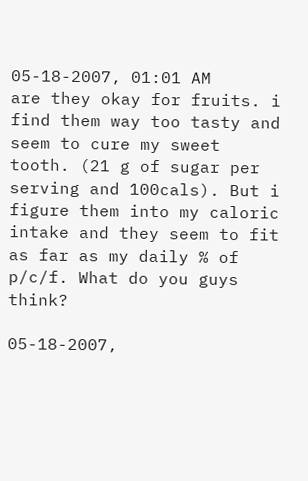05-18-2007, 01:01 AM
are they okay for fruits. i find them way too tasty and seem to cure my sweet tooth. (21 g of sugar per serving and 100cals). But i figure them into my caloric intake and they seem to fit as far as my daily % of p/c/f. What do you guys think?

05-18-2007,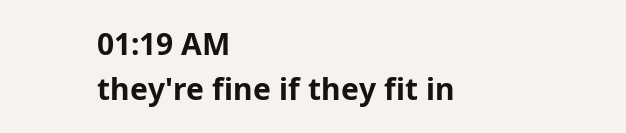01:19 AM
they're fine if they fit in